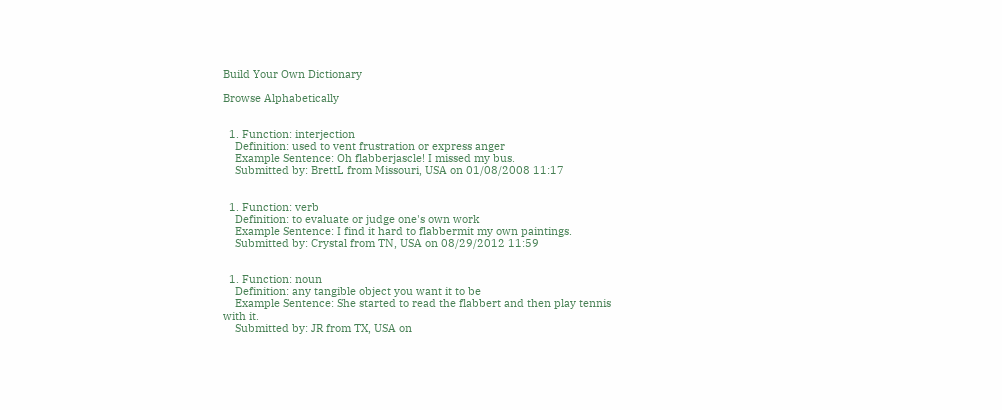Build Your Own Dictionary

Browse Alphabetically


  1. Function: interjection
    Definition: used to vent frustration or express anger
    Example Sentence: Oh flabberjascle! I missed my bus.
    Submitted by: BrettL from Missouri, USA on 01/08/2008 11:17


  1. Function: verb
    Definition: to evaluate or judge one's own work
    Example Sentence: I find it hard to flabbermit my own paintings.
    Submitted by: Crystal from TN, USA on 08/29/2012 11:59


  1. Function: noun
    Definition: any tangible object you want it to be
    Example Sentence: She started to read the flabbert and then play tennis with it.
    Submitted by: JR from TX, USA on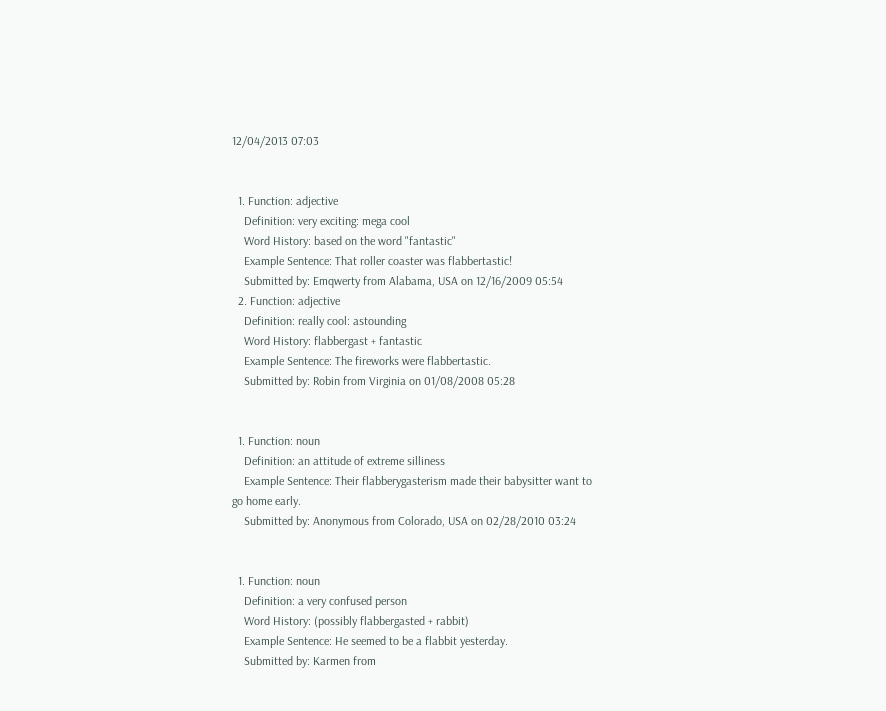12/04/2013 07:03


  1. Function: adjective
    Definition: very exciting: mega cool
    Word History: based on the word "fantastic"
    Example Sentence: That roller coaster was flabbertastic!
    Submitted by: Emqwerty from Alabama, USA on 12/16/2009 05:54
  2. Function: adjective
    Definition: really cool: astounding
    Word History: flabbergast + fantastic
    Example Sentence: The fireworks were flabbertastic.
    Submitted by: Robin from Virginia on 01/08/2008 05:28


  1. Function: noun
    Definition: an attitude of extreme silliness
    Example Sentence: Their flabberygasterism made their babysitter want to go home early.
    Submitted by: Anonymous from Colorado, USA on 02/28/2010 03:24


  1. Function: noun
    Definition: a very confused person
    Word History: (possibly flabbergasted + rabbit)
    Example Sentence: He seemed to be a flabbit yesterday.
    Submitted by: Karmen from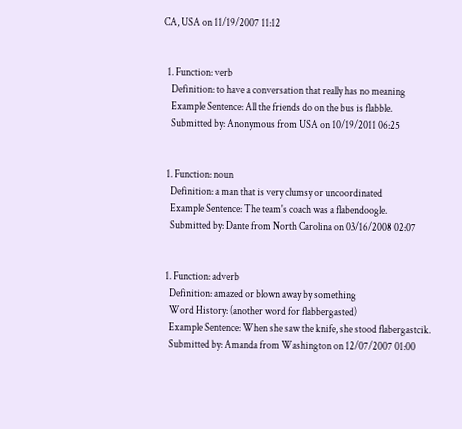CA, USA on 11/19/2007 11:12


  1. Function: verb
    Definition: to have a conversation that really has no meaning
    Example Sentence: All the friends do on the bus is flabble.
    Submitted by: Anonymous from USA on 10/19/2011 06:25


  1. Function: noun
    Definition: a man that is very clumsy or uncoordinated
    Example Sentence: The team's coach was a flabendoogle.
    Submitted by: Dante from North Carolina on 03/16/2008 02:07


  1. Function: adverb
    Definition: amazed or blown away by something
    Word History: (another word for flabbergasted)
    Example Sentence: When she saw the knife, she stood flabergastcik.
    Submitted by: Amanda from Washington on 12/07/2007 01:00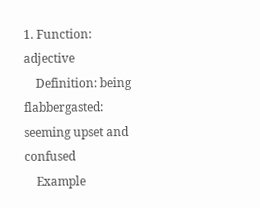1. Function: adjective
    Definition: being flabbergasted: seeming upset and confused
    Example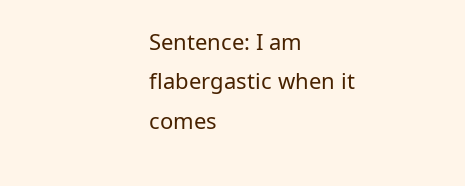Sentence: I am flabergastic when it comes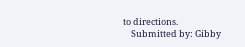to directions.
    Submitted by: Gibby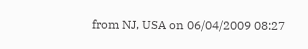from NJ, USA on 06/04/2009 08:27